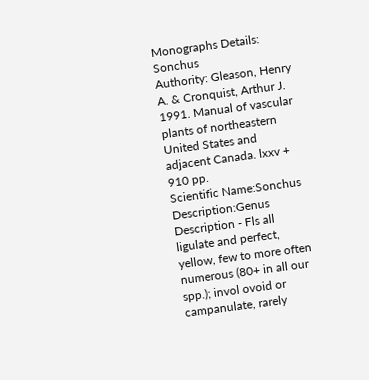Monographs Details: Sonchus
Authority: Gleason, Henry A. & Cronquist, Arthur J. 1991. Manual of vascular plants of northeastern United States and adjacent Canada. lxxv + 910 pp.
Scientific Name:Sonchus
Description:Genus Description - Fls all ligulate and perfect, yellow, few to more often numerous (80+ in all our spp.); invol ovoid or campanulate, rarely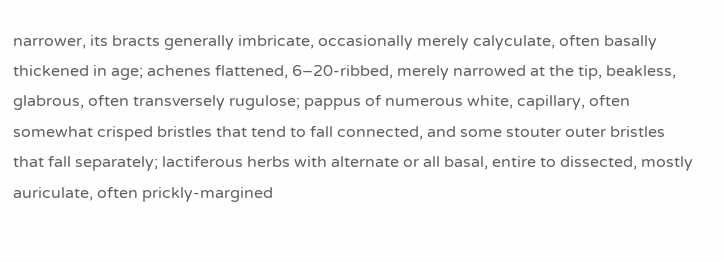narrower, its bracts generally imbricate, occasionally merely calyculate, often basally thickened in age; achenes flattened, 6–20-ribbed, merely narrowed at the tip, beakless, glabrous, often transversely rugulose; pappus of numerous white, capillary, often somewhat crisped bristles that tend to fall connected, and some stouter outer bristles that fall separately; lactiferous herbs with alternate or all basal, entire to dissected, mostly auriculate, often prickly-margined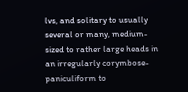lvs, and solitary to usually several or many, medium-sized to rather large heads in an irregularly corymbose-paniculiform to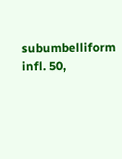subumbelliform infl. 50,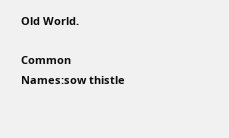Old World.

Common Names:sow thistle